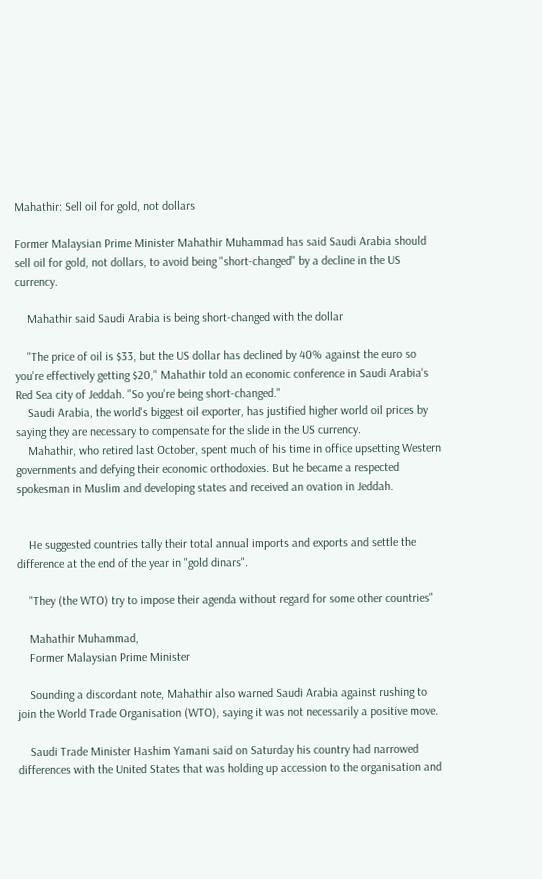Mahathir: Sell oil for gold, not dollars

Former Malaysian Prime Minister Mahathir Muhammad has said Saudi Arabia should sell oil for gold, not dollars, to avoid being "short-changed" by a decline in the US currency.

    Mahathir said Saudi Arabia is being short-changed with the dollar

    "The price of oil is $33, but the US dollar has declined by 40% against the euro so you're effectively getting $20," Mahathir told an economic conference in Saudi Arabia's Red Sea city of Jeddah. "So you're being short-changed."
    Saudi Arabia, the world's biggest oil exporter, has justified higher world oil prices by saying they are necessary to compensate for the slide in the US currency.
    Mahathir, who retired last October, spent much of his time in office upsetting Western governments and defying their economic orthodoxies. But he became a respected spokesman in Muslim and developing states and received an ovation in Jeddah.


    He suggested countries tally their total annual imports and exports and settle the difference at the end of the year in "gold dinars".

    "They (the WTO) try to impose their agenda without regard for some other countries"

    Mahathir Muhammad,
    Former Malaysian Prime Minister

    Sounding a discordant note, Mahathir also warned Saudi Arabia against rushing to join the World Trade Organisation (WTO), saying it was not necessarily a positive move.

    Saudi Trade Minister Hashim Yamani said on Saturday his country had narrowed differences with the United States that was holding up accession to the organisation and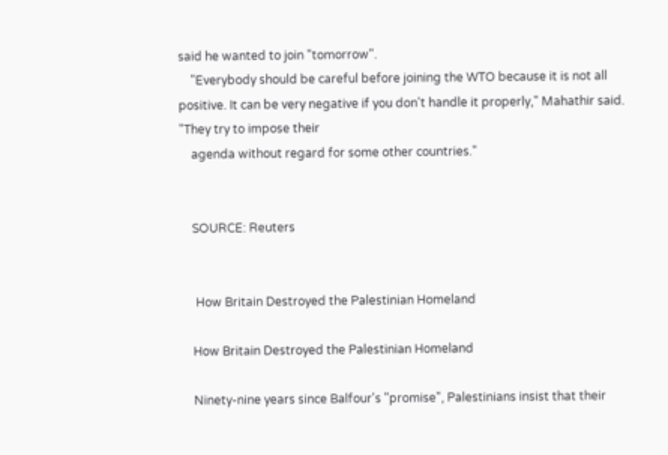said he wanted to join "tomorrow".
    "Everybody should be careful before joining the WTO because it is not all positive. It can be very negative if you don't handle it properly," Mahathir said. "They try to impose their
    agenda without regard for some other countries."


    SOURCE: Reuters


     How Britain Destroyed the Palestinian Homeland

    How Britain Destroyed the Palestinian Homeland

    Ninety-nine years since Balfour's "promise", Palestinians insist that their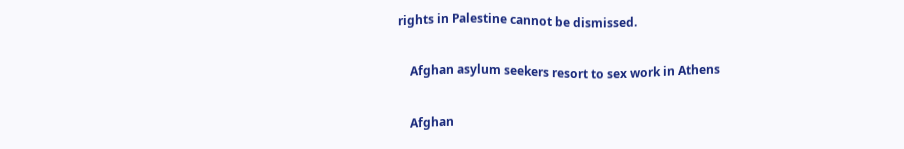rights in Palestine cannot be dismissed.

    Afghan asylum seekers resort to sex work in Athens

    Afghan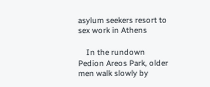asylum seekers resort to sex work in Athens

    In the rundown Pedion Areos Park, older men walk slowly by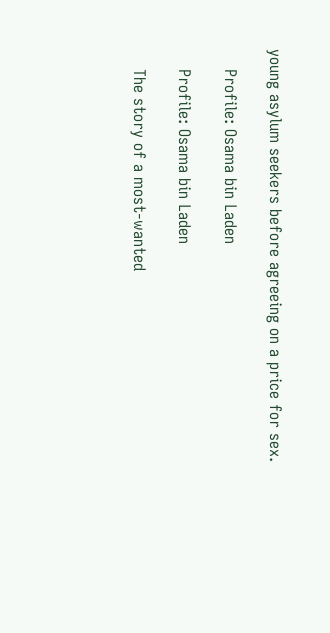young asylum seekers before agreeing on a price for sex.

    Profile: Osama bin Laden

    Profile: Osama bin Laden

    The story of a most-wanted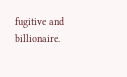fugitive and billionaire.